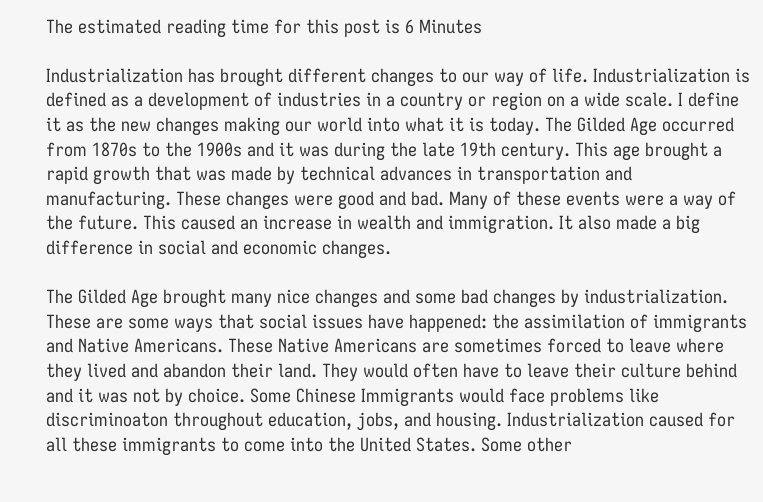The estimated reading time for this post is 6 Minutes

Industrialization has brought different changes to our way of life. Industrialization is defined as a development of industries in a country or region on a wide scale. I define it as the new changes making our world into what it is today. The Gilded Age occurred from 1870s to the 1900s and it was during the late 19th century. This age brought a rapid growth that was made by technical advances in transportation and manufacturing. These changes were good and bad. Many of these events were a way of the future. This caused an increase in wealth and immigration. It also made a big difference in social and economic changes.

The Gilded Age brought many nice changes and some bad changes by industrialization. These are some ways that social issues have happened: the assimilation of immigrants and Native Americans. These Native Americans are sometimes forced to leave where they lived and abandon their land. They would often have to leave their culture behind and it was not by choice. Some Chinese Immigrants would face problems like discriminoaton throughout education, jobs, and housing. Industrialization caused for all these immigrants to come into the United States. Some other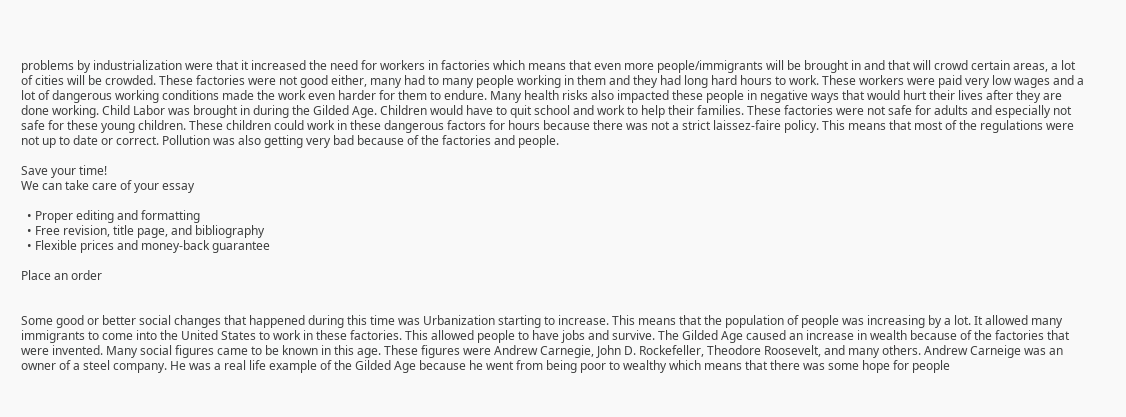problems by industrialization were that it increased the need for workers in factories which means that even more people/immigrants will be brought in and that will crowd certain areas, a lot of cities will be crowded. These factories were not good either, many had to many people working in them and they had long hard hours to work. These workers were paid very low wages and a lot of dangerous working conditions made the work even harder for them to endure. Many health risks also impacted these people in negative ways that would hurt their lives after they are done working. Child Labor was brought in during the Gilded Age. Children would have to quit school and work to help their families. These factories were not safe for adults and especially not safe for these young children. These children could work in these dangerous factors for hours because there was not a strict laissez-faire policy. This means that most of the regulations were not up to date or correct. Pollution was also getting very bad because of the factories and people.

Save your time!
We can take care of your essay

  • Proper editing and formatting
  • Free revision, title page, and bibliography
  • Flexible prices and money-back guarantee

Place an order


Some good or better social changes that happened during this time was Urbanization starting to increase. This means that the population of people was increasing by a lot. It allowed many immigrants to come into the United States to work in these factories. This allowed people to have jobs and survive. The Gilded Age caused an increase in wealth because of the factories that were invented. Many social figures came to be known in this age. These figures were Andrew Carnegie, John D. Rockefeller, Theodore Roosevelt, and many others. Andrew Carneige was an owner of a steel company. He was a real life example of the Gilded Age because he went from being poor to wealthy which means that there was some hope for people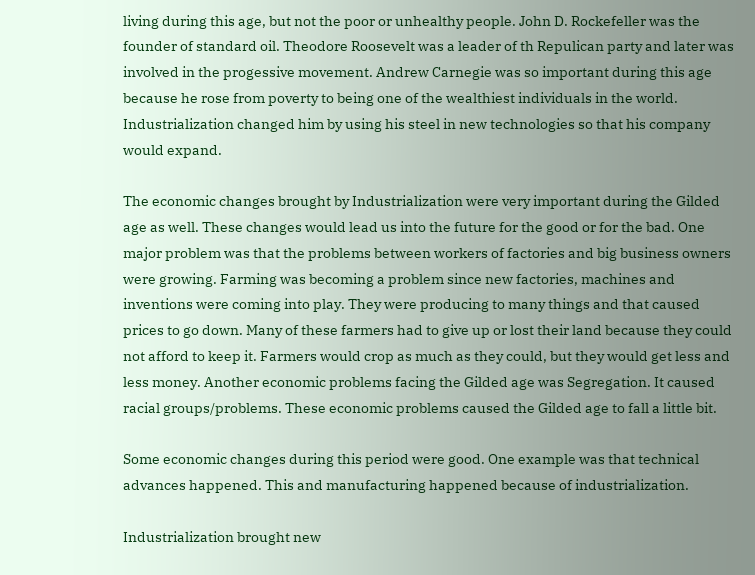living during this age, but not the poor or unhealthy people. John D. Rockefeller was the founder of standard oil. Theodore Roosevelt was a leader of th Repulican party and later was involved in the progessive movement. Andrew Carnegie was so important during this age because he rose from poverty to being one of the wealthiest individuals in the world. Industrialization changed him by using his steel in new technologies so that his company would expand.

The economic changes brought by Industrialization were very important during the Gilded age as well. These changes would lead us into the future for the good or for the bad. One major problem was that the problems between workers of factories and big business owners were growing. Farming was becoming a problem since new factories, machines and inventions were coming into play. They were producing to many things and that caused prices to go down. Many of these farmers had to give up or lost their land because they could not afford to keep it. Farmers would crop as much as they could, but they would get less and less money. Another economic problems facing the Gilded age was Segregation. It caused racial groups/problems. These economic problems caused the Gilded age to fall a little bit.

Some economic changes during this period were good. One example was that technical advances happened. This and manufacturing happened because of industrialization.

Industrialization brought new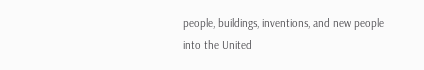people, buildings, inventions, and new people into the United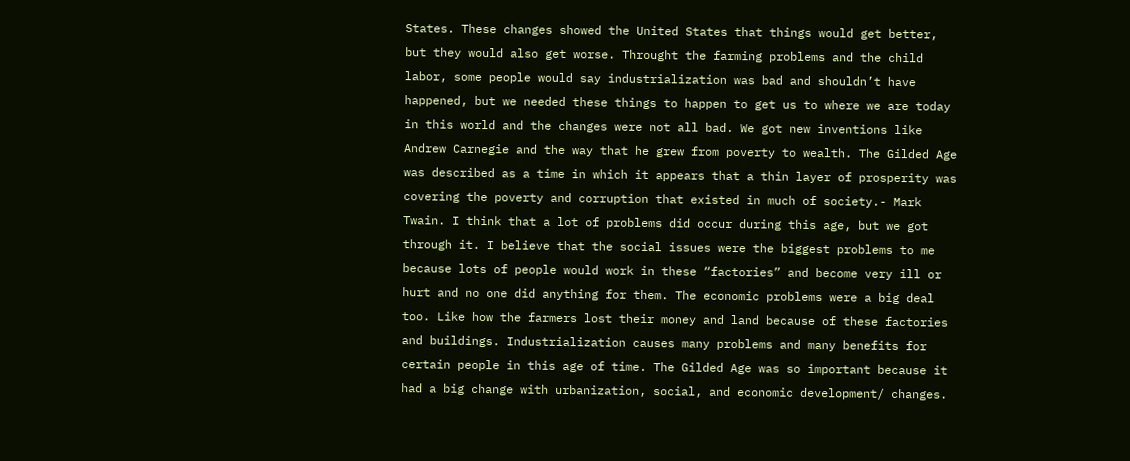States. These changes showed the United States that things would get better, but they would also get worse. Throught the farming problems and the child labor, some people would say industrialization was bad and shouldn’t have happened, but we needed these things to happen to get us to where we are today in this world and the changes were not all bad. We got new inventions like Andrew Carnegie and the way that he grew from poverty to wealth. The Gilded Age was described as a time in which it appears that a thin layer of prosperity was covering the poverty and corruption that existed in much of society.- Mark Twain. I think that a lot of problems did occur during this age, but we got through it. I believe that the social issues were the biggest problems to me because lots of people would work in these “factories” and become very ill or hurt and no one did anything for them. The economic problems were a big deal too. Like how the farmers lost their money and land because of these factories and buildings. Industrialization causes many problems and many benefits for certain people in this age of time. The Gilded Age was so important because it had a big change with urbanization, social, and economic development/ changes.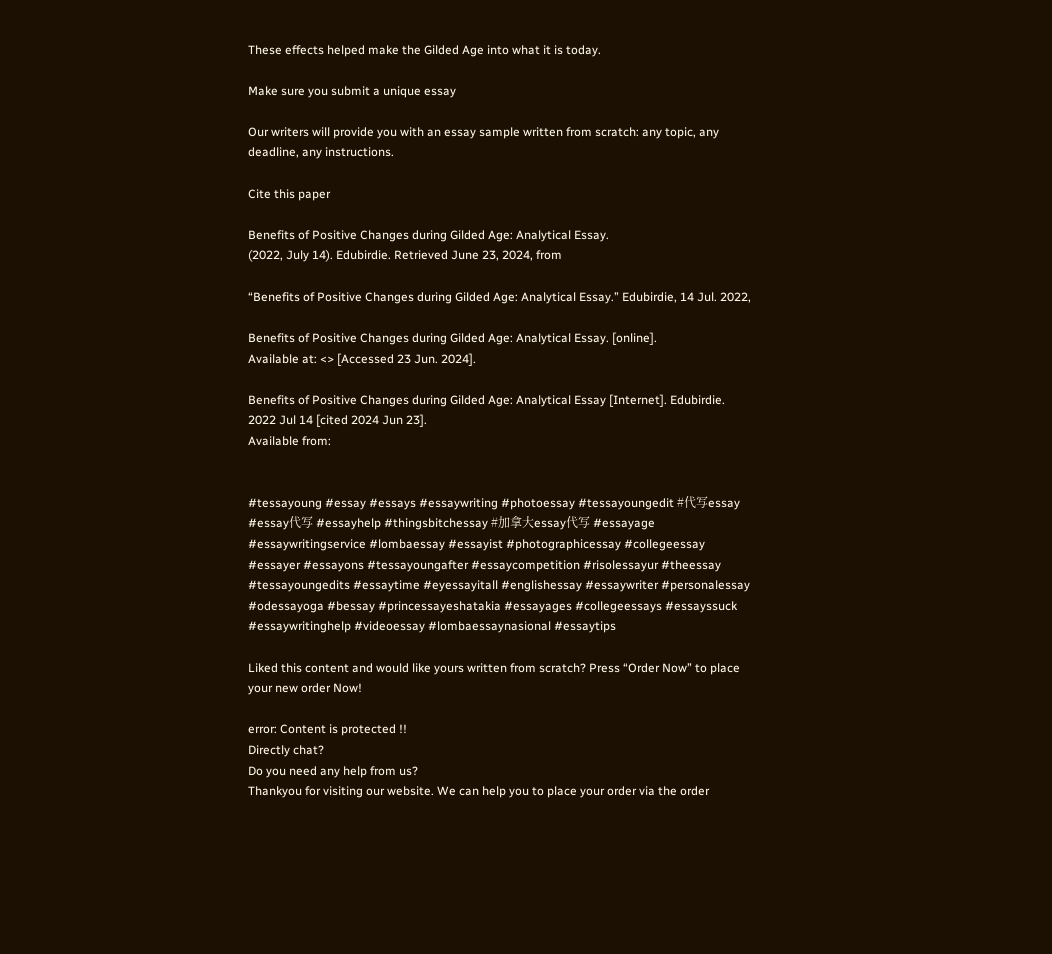These effects helped make the Gilded Age into what it is today.

Make sure you submit a unique essay

Our writers will provide you with an essay sample written from scratch: any topic, any deadline, any instructions.

Cite this paper

Benefits of Positive Changes during Gilded Age: Analytical Essay.
(2022, July 14). Edubirdie. Retrieved June 23, 2024, from

“Benefits of Positive Changes during Gilded Age: Analytical Essay.” Edubirdie, 14 Jul. 2022,

Benefits of Positive Changes during Gilded Age: Analytical Essay. [online].
Available at: <> [Accessed 23 Jun. 2024].

Benefits of Positive Changes during Gilded Age: Analytical Essay [Internet]. Edubirdie.
2022 Jul 14 [cited 2024 Jun 23].
Available from:


#tessayoung #essay #essays #essaywriting #photoessay #tessayoungedit #代写essay #essay代写 #essayhelp #thingsbitchessay #加拿大essay代写 #essayage #essaywritingservice #lombaessay #essayist #photographicessay #collegeessay #essayer #essayons #tessayoungafter #essaycompetition #risolessayur #theessay #tessayoungedits #essaytime #eyessayitall #englishessay #essaywriter #personalessay #odessayoga #bessay #princessayeshatakia #essayages #collegeessays #essayssuck #essaywritinghelp #videoessay #lombaessaynasional #essaytips

Liked this content and would like yours written from scratch? Press “Order Now” to place your new order Now!

error: Content is protected !!
Directly chat?
Do you need any help from us?
Thankyou for visiting our website. We can help you to place your order via the order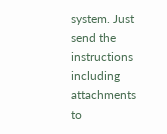system. Just send the instructions including attachments to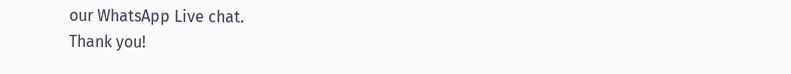our WhatsApp Live chat.
Thank you!